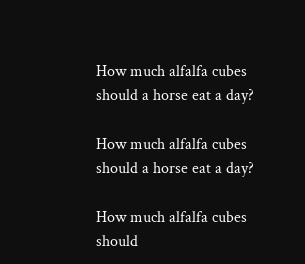How much alfalfa cubes should a horse eat a day?

How much alfalfa cubes should a horse eat a day?

How much alfalfa cubes should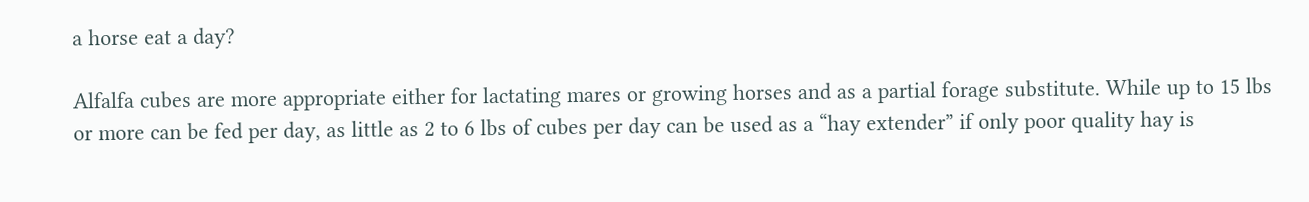a horse eat a day?

Alfalfa cubes are more appropriate either for lactating mares or growing horses and as a partial forage substitute. While up to 15 lbs or more can be fed per day, as little as 2 to 6 lbs of cubes per day can be used as a “hay extender” if only poor quality hay is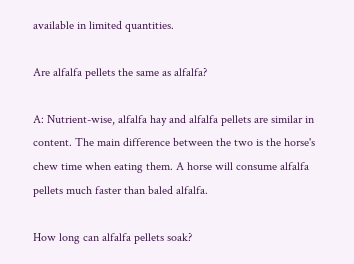available in limited quantities.

Are alfalfa pellets the same as alfalfa?

A: Nutrient-wise, alfalfa hay and alfalfa pellets are similar in content. The main difference between the two is the horse's chew time when eating them. A horse will consume alfalfa pellets much faster than baled alfalfa.

How long can alfalfa pellets soak?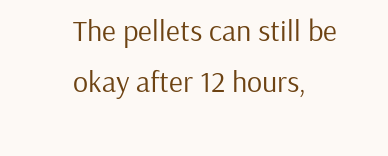The pellets can still be okay after 12 hours,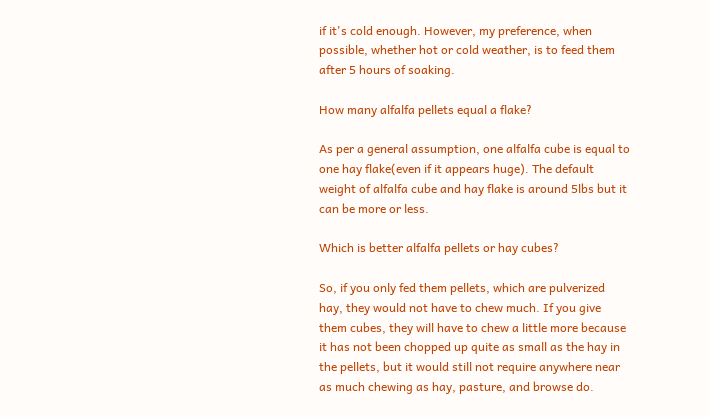if it's cold enough. However, my preference, when possible, whether hot or cold weather, is to feed them after 5 hours of soaking.

How many alfalfa pellets equal a flake?

As per a general assumption, one alfalfa cube is equal to one hay flake(even if it appears huge). The default weight of alfalfa cube and hay flake is around 5lbs but it can be more or less.

Which is better alfalfa pellets or hay cubes?

So, if you only fed them pellets, which are pulverized hay, they would not have to chew much. If you give them cubes, they will have to chew a little more because it has not been chopped up quite as small as the hay in the pellets, but it would still not require anywhere near as much chewing as hay, pasture, and browse do.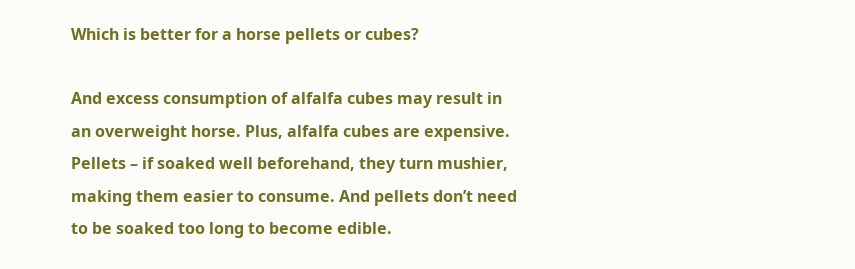Which is better for a horse pellets or cubes?

And excess consumption of alfalfa cubes may result in an overweight horse. Plus, alfalfa cubes are expensive. Pellets – if soaked well beforehand, they turn mushier, making them easier to consume. And pellets don’t need to be soaked too long to become edible.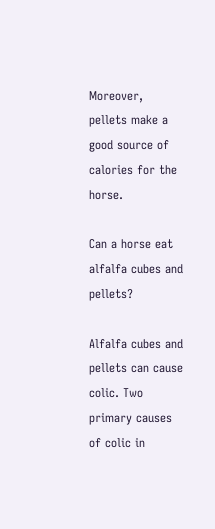Moreover, pellets make a good source of calories for the horse.

Can a horse eat alfalfa cubes and pellets?

Alfalfa cubes and pellets can cause colic. Two primary causes of colic in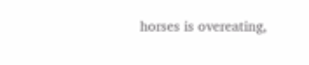horses is overeating,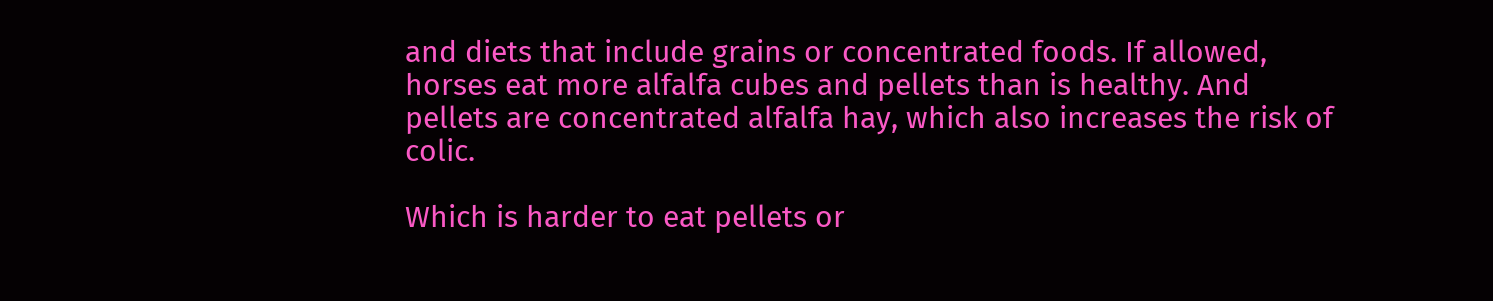and diets that include grains or concentrated foods. If allowed, horses eat more alfalfa cubes and pellets than is healthy. And pellets are concentrated alfalfa hay, which also increases the risk of colic.

Which is harder to eat pellets or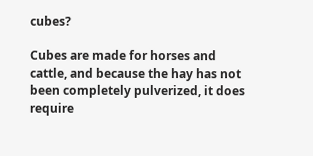cubes?

Cubes are made for horses and cattle, and because the hay has not been completely pulverized, it does require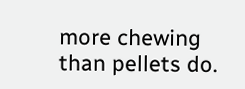more chewing than pellets do.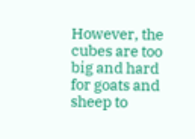However, the cubes are too big and hard for goats and sheep to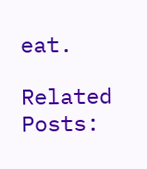eat.

Related Posts: